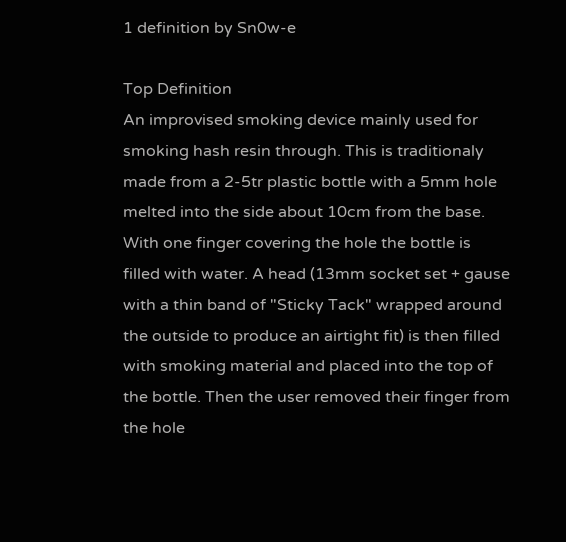1 definition by Sn0w-e

Top Definition
An improvised smoking device mainly used for smoking hash resin through. This is traditionaly made from a 2-5tr plastic bottle with a 5mm hole melted into the side about 10cm from the base. With one finger covering the hole the bottle is filled with water. A head (13mm socket set + gause with a thin band of "Sticky Tack" wrapped around the outside to produce an airtight fit) is then filled with smoking material and placed into the top of the bottle. Then the user removed their finger from the hole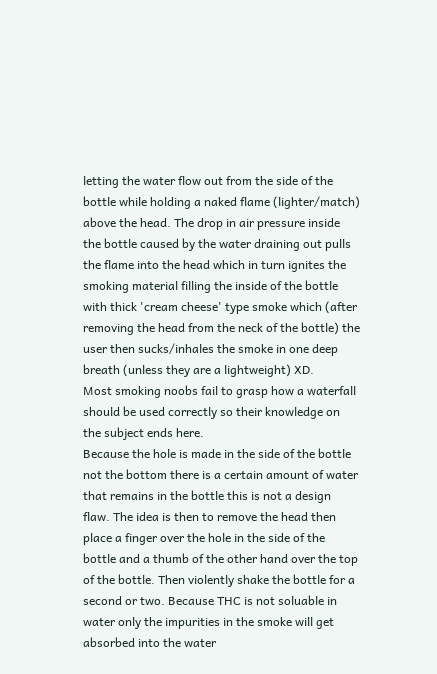letting the water flow out from the side of the bottle while holding a naked flame (lighter/match) above the head. The drop in air pressure inside the bottle caused by the water draining out pulls the flame into the head which in turn ignites the smoking material filling the inside of the bottle with thick 'cream cheese' type smoke which (after removing the head from the neck of the bottle) the user then sucks/inhales the smoke in one deep breath (unless they are a lightweight) XD.
Most smoking noobs fail to grasp how a waterfall should be used correctly so their knowledge on the subject ends here.
Because the hole is made in the side of the bottle not the bottom there is a certain amount of water that remains in the bottle this is not a design flaw. The idea is then to remove the head then place a finger over the hole in the side of the bottle and a thumb of the other hand over the top of the bottle. Then violently shake the bottle for a second or two. Because THC is not soluable in water only the impurities in the smoke will get absorbed into the water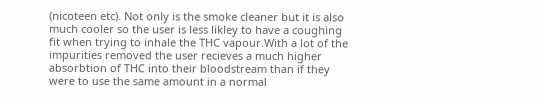(nicoteen etc). Not only is the smoke cleaner but it is also much cooler so the user is less likley to have a coughing fit when trying to inhale the THC vapour.With a lot of the impurities removed the user recieves a much higher absorbtion of THC into their bloodstream than if they were to use the same amount in a normal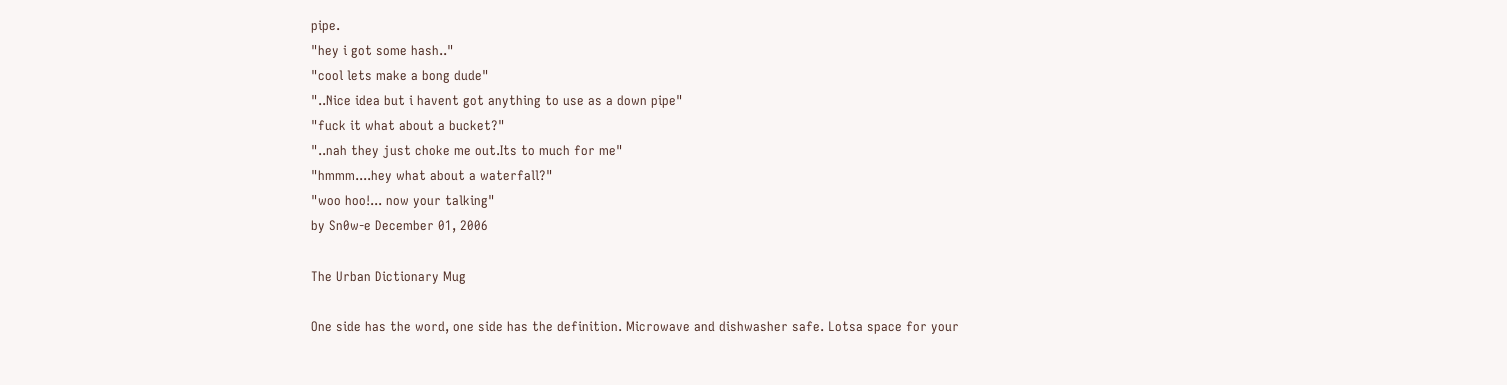pipe.
"hey i got some hash.."
"cool lets make a bong dude"
"..Nice idea but i havent got anything to use as a down pipe"
"fuck it what about a bucket?"
"..nah they just choke me out.Its to much for me"
"hmmm....hey what about a waterfall?"
"woo hoo!... now your talking"
by Sn0w-e December 01, 2006

The Urban Dictionary Mug

One side has the word, one side has the definition. Microwave and dishwasher safe. Lotsa space for your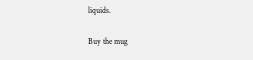liquids.

Buy the mug